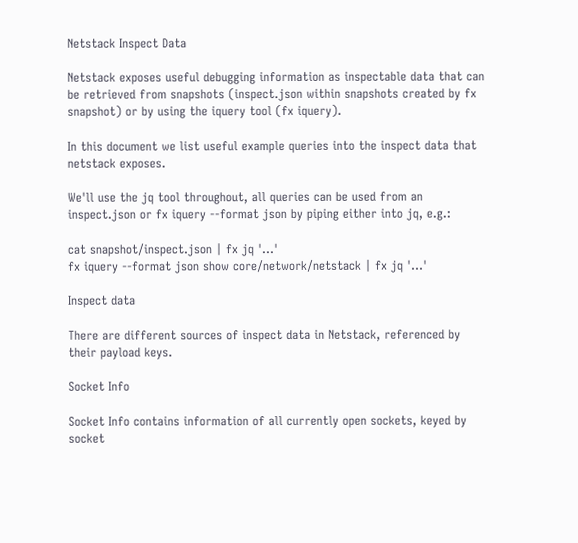Netstack Inspect Data

Netstack exposes useful debugging information as inspectable data that can be retrieved from snapshots (inspect.json within snapshots created by fx snapshot) or by using the iquery tool (fx iquery).

In this document we list useful example queries into the inspect data that netstack exposes.

We'll use the jq tool throughout, all queries can be used from an inspect.json or fx iquery --format json by piping either into jq, e.g.:

cat snapshot/inspect.json | fx jq '...'
fx iquery --format json show core/network/netstack | fx jq '...'

Inspect data

There are different sources of inspect data in Netstack, referenced by their payload keys.

Socket Info

Socket Info contains information of all currently open sockets, keyed by socket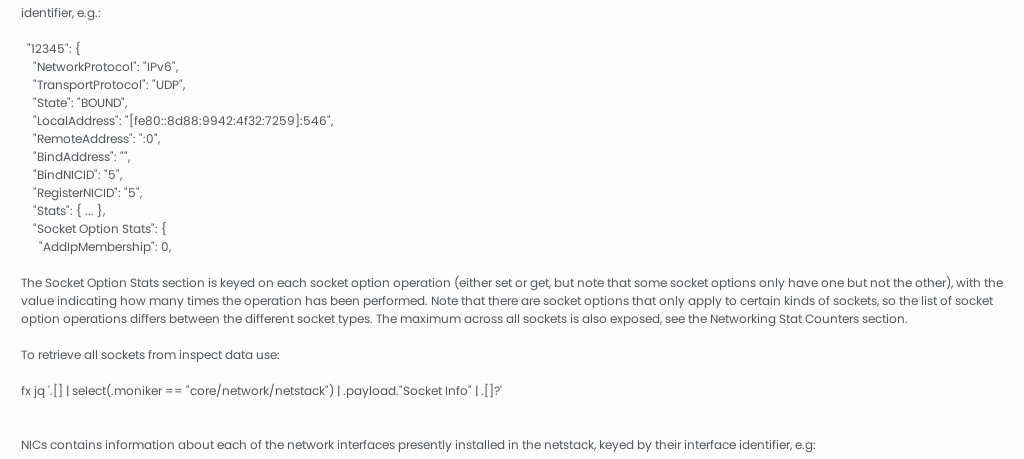identifier, e.g.:

  "12345": {
    "NetworkProtocol": "IPv6",
    "TransportProtocol": "UDP",
    "State": "BOUND",
    "LocalAddress": "[fe80::8d88:9942:4f32:7259]:546",
    "RemoteAddress": ":0",
    "BindAddress": "",
    "BindNICID": "5",
    "RegisterNICID": "5",
    "Stats": { ... },
    "Socket Option Stats": {
      "AddIpMembership": 0,

The Socket Option Stats section is keyed on each socket option operation (either set or get, but note that some socket options only have one but not the other), with the value indicating how many times the operation has been performed. Note that there are socket options that only apply to certain kinds of sockets, so the list of socket option operations differs between the different socket types. The maximum across all sockets is also exposed, see the Networking Stat Counters section.

To retrieve all sockets from inspect data use:

fx jq '.[] | select(.moniker == "core/network/netstack") | .payload."Socket Info" | .[]?'


NICs contains information about each of the network interfaces presently installed in the netstack, keyed by their interface identifier, e.g: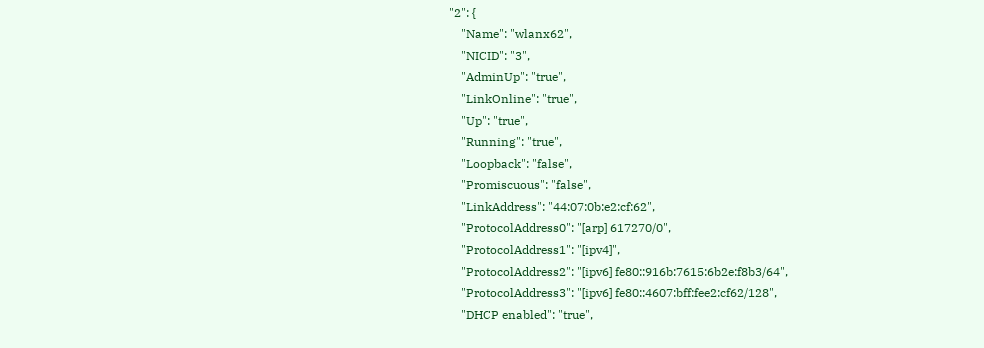"2": {
    "Name": "wlanx62",
    "NICID": "3",
    "AdminUp": "true",
    "LinkOnline": "true",
    "Up": "true",
    "Running": "true",
    "Loopback": "false",
    "Promiscuous": "false",
    "LinkAddress": "44:07:0b:e2:cf:62",
    "ProtocolAddress0": "[arp] 617270/0",
    "ProtocolAddress1": "[ipv4]",
    "ProtocolAddress2": "[ipv6] fe80::916b:7615:6b2e:f8b3/64",
    "ProtocolAddress3": "[ipv6] fe80::4607:bff:fee2:cf62/128",
    "DHCP enabled": "true",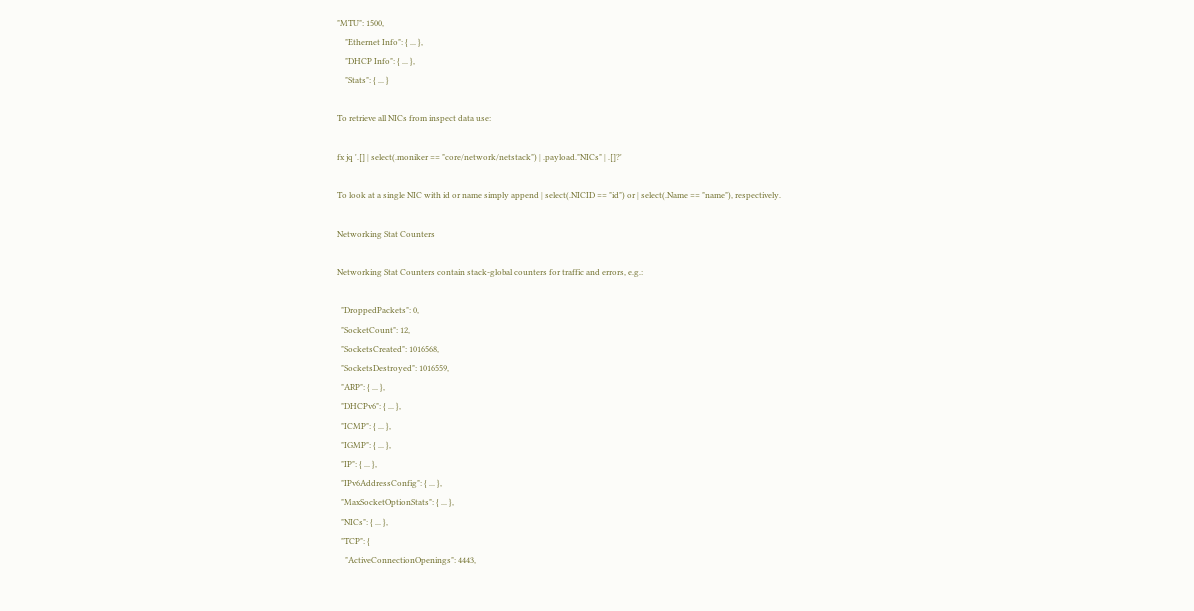"MTU": 1500,
    "Ethernet Info": { ... },
    "DHCP Info": { ... },
    "Stats": { ... }

To retrieve all NICs from inspect data use:

fx jq '.[] | select(.moniker == "core/network/netstack") | .payload."NICs" | .[]?'

To look at a single NIC with id or name simply append | select(.NICID == "id") or | select(.Name == "name"), respectively.

Networking Stat Counters

Networking Stat Counters contain stack-global counters for traffic and errors, e.g.:

  "DroppedPackets": 0,
  "SocketCount": 12,
  "SocketsCreated": 1016568,
  "SocketsDestroyed": 1016559,
  "ARP": { ... },
  "DHCPv6": { ... },
  "ICMP": { ... },
  "IGMP": { ... },
  "IP": { ... },
  "IPv6AddressConfig": { ... },
  "MaxSocketOptionStats": { ... },
  "NICs": { ... },
  "TCP": {
    "ActiveConnectionOpenings": 4443,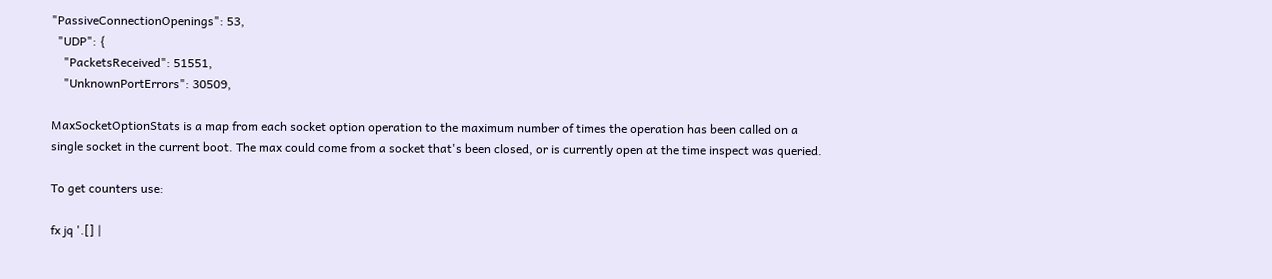"PassiveConnectionOpenings": 53,
  "UDP": {
    "PacketsReceived": 51551,
    "UnknownPortErrors": 30509,

MaxSocketOptionStats is a map from each socket option operation to the maximum number of times the operation has been called on a single socket in the current boot. The max could come from a socket that's been closed, or is currently open at the time inspect was queried.

To get counters use:

fx jq '.[] |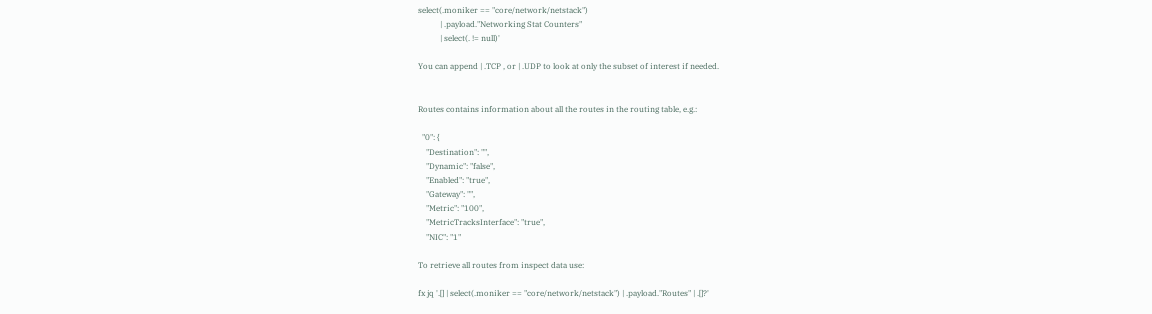select(.moniker == "core/network/netstack")
           | .payload."Networking Stat Counters"
           | select(. != null)'

You can append | .TCP , or | .UDP to look at only the subset of interest if needed.


Routes contains information about all the routes in the routing table, e.g.:

  "0": {
    "Destination": "",
    "Dynamic": "false",
    "Enabled": "true",
    "Gateway": "",
    "Metric": "100",
    "MetricTracksInterface": "true",
    "NIC": "1"

To retrieve all routes from inspect data use:

fx jq '.[] | select(.moniker == "core/network/netstack") | .payload."Routes" | .[]?'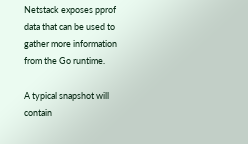Netstack exposes pprof data that can be used to gather more information from the Go runtime.

A typical snapshot will contain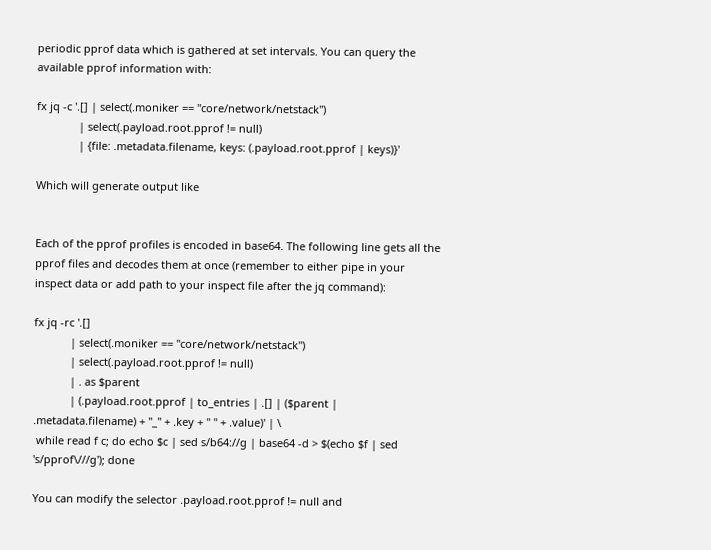periodic pprof data which is gathered at set intervals. You can query the available pprof information with:

fx jq -c '.[] | select(.moniker == "core/network/netstack")
              | select(.payload.root.pprof != null)
              | {file: .metadata.filename, keys: (.payload.root.pprof | keys)}'

Which will generate output like


Each of the pprof profiles is encoded in base64. The following line gets all the pprof files and decodes them at once (remember to either pipe in your inspect data or add path to your inspect file after the jq command):

fx jq -rc '.[]
            | select(.moniker == "core/network/netstack")
            | select(.payload.root.pprof != null)
            | . as $parent
            | (.payload.root.pprof | to_entries | .[] | ($parent | .metadata.filename) + "_" + .key + " " + .value)' | \
 while read f c; do echo $c | sed s/b64://g | base64 -d > $(echo $f | sed 's/pprof\///g'); done

You can modify the selector .payload.root.pprof != null and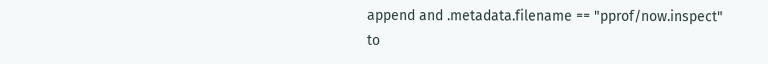append and .metadata.filename == "pprof/now.inspect" to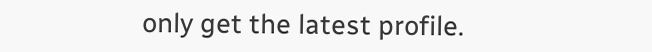only get the latest profile.